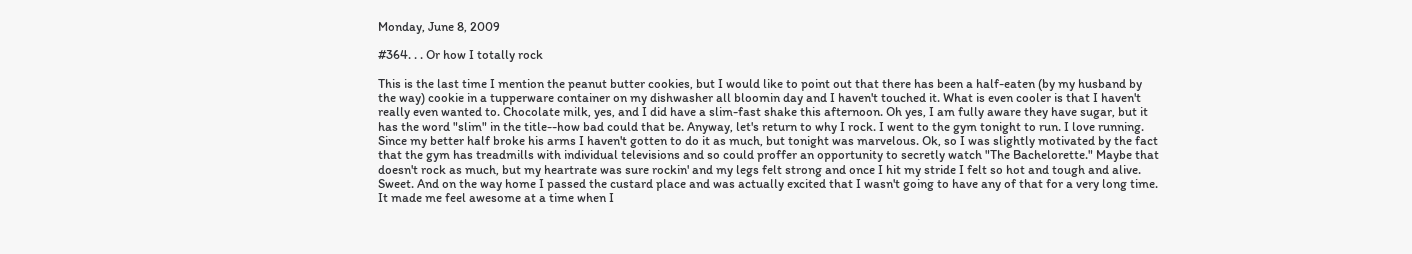Monday, June 8, 2009

#364. . . Or how I totally rock

This is the last time I mention the peanut butter cookies, but I would like to point out that there has been a half-eaten (by my husband by the way) cookie in a tupperware container on my dishwasher all bloomin day and I haven't touched it. What is even cooler is that I haven't really even wanted to. Chocolate milk, yes, and I did have a slim-fast shake this afternoon. Oh yes, I am fully aware they have sugar, but it has the word "slim" in the title--how bad could that be. Anyway, let's return to why I rock. I went to the gym tonight to run. I love running. Since my better half broke his arms I haven't gotten to do it as much, but tonight was marvelous. Ok, so I was slightly motivated by the fact that the gym has treadmills with individual televisions and so could proffer an opportunity to secretly watch "The Bachelorette." Maybe that doesn't rock as much, but my heartrate was sure rockin' and my legs felt strong and once I hit my stride I felt so hot and tough and alive. Sweet. And on the way home I passed the custard place and was actually excited that I wasn't going to have any of that for a very long time. It made me feel awesome at a time when I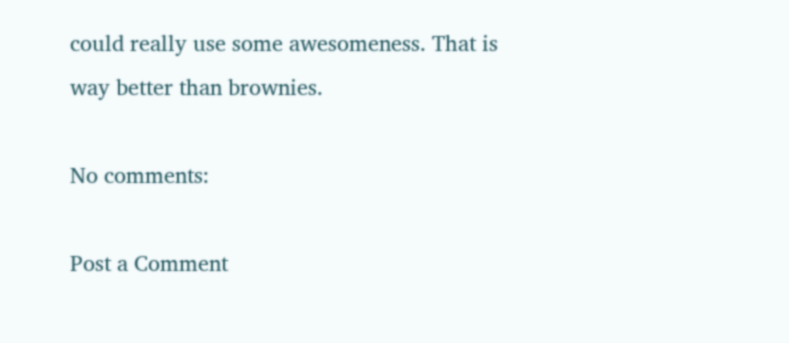could really use some awesomeness. That is way better than brownies.

No comments:

Post a Comment